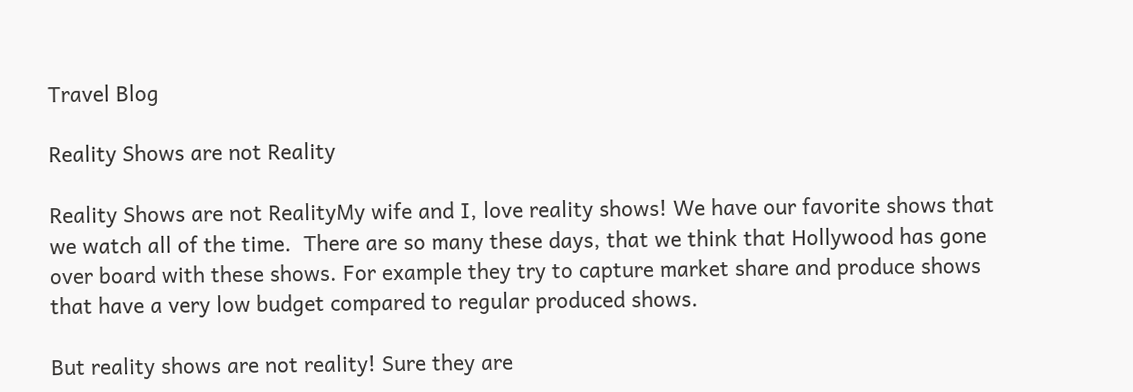Travel Blog

Reality Shows are not Reality

Reality Shows are not RealityMy wife and I, love reality shows! We have our favorite shows that we watch all of the time.  There are so many these days, that we think that Hollywood has gone over board with these shows. For example they try to capture market share and produce shows that have a very low budget compared to regular produced shows.

But reality shows are not reality! Sure they are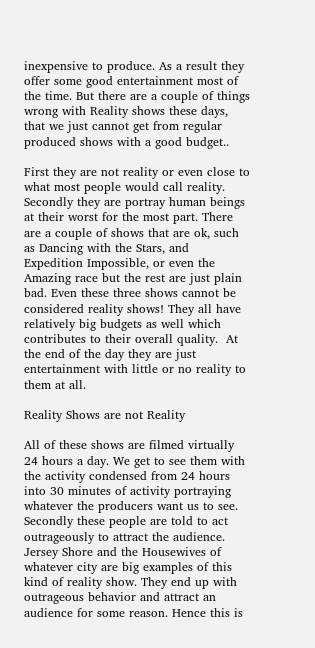inexpensive to produce. As a result they offer some good entertainment most of the time. But there are a couple of things wrong with Reality shows these days, that we just cannot get from regular produced shows with a good budget..

First they are not reality or even close to what most people would call reality. Secondly they are portray human beings at their worst for the most part. There are a couple of shows that are ok, such as Dancing with the Stars, and Expedition Impossible, or even the Amazing race but the rest are just plain bad. Even these three shows cannot be considered reality shows! They all have relatively big budgets as well which contributes to their overall quality.  At the end of the day they are just entertainment with little or no reality to them at all.

Reality Shows are not Reality

All of these shows are filmed virtually 24 hours a day. We get to see them with the activity condensed from 24 hours into 30 minutes of activity portraying whatever the producers want us to see. Secondly these people are told to act outrageously to attract the audience. Jersey Shore and the Housewives of whatever city are big examples of this kind of reality show. They end up with outrageous behavior and attract an audience for some reason. Hence this is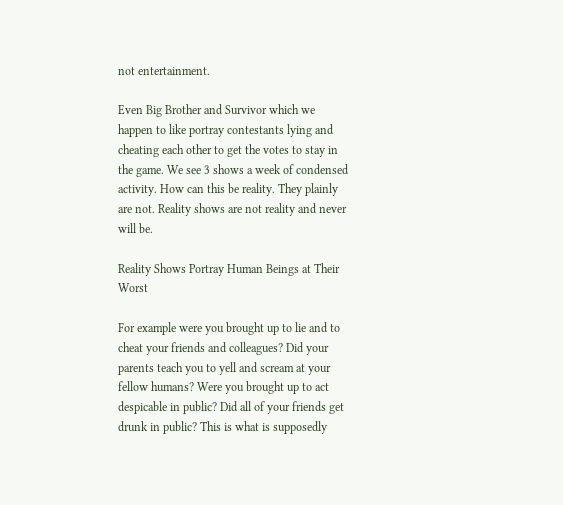not entertainment.

Even Big Brother and Survivor which we happen to like portray contestants lying and cheating each other to get the votes to stay in the game. We see 3 shows a week of condensed  activity. How can this be reality. They plainly are not. Reality shows are not reality and never will be.

Reality Shows Portray Human Beings at Their Worst

For example were you brought up to lie and to cheat your friends and colleagues? Did your parents teach you to yell and scream at your fellow humans? Were you brought up to act despicable in public? Did all of your friends get drunk in public? This is what is supposedly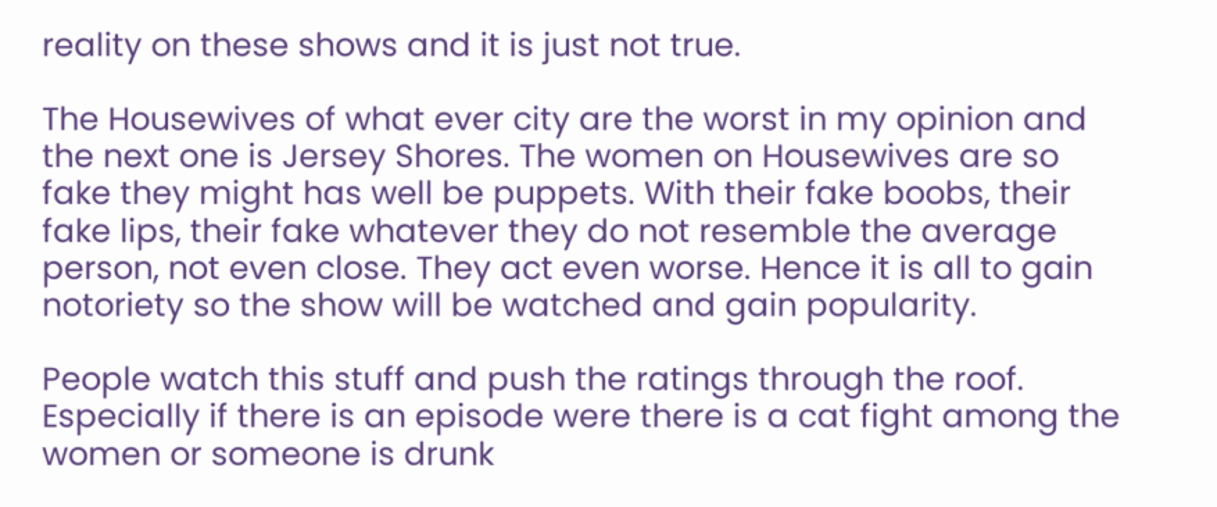reality on these shows and it is just not true.

The Housewives of what ever city are the worst in my opinion and the next one is Jersey Shores. The women on Housewives are so fake they might has well be puppets. With their fake boobs, their fake lips, their fake whatever they do not resemble the average person, not even close. They act even worse. Hence it is all to gain notoriety so the show will be watched and gain popularity.

People watch this stuff and push the ratings through the roof. Especially if there is an episode were there is a cat fight among the women or someone is drunk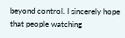beyond control. I sincerely hope that people watching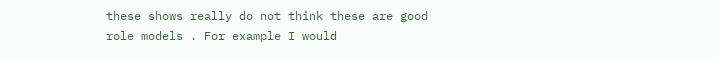these shows really do not think these are good role models . For example I would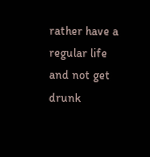rather have a regular life and not get drunk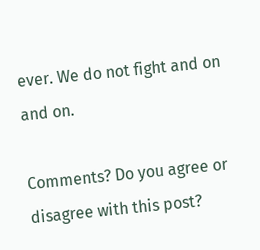ever. We do not fight and on and on.

Comments? Do you agree or disagree with this post?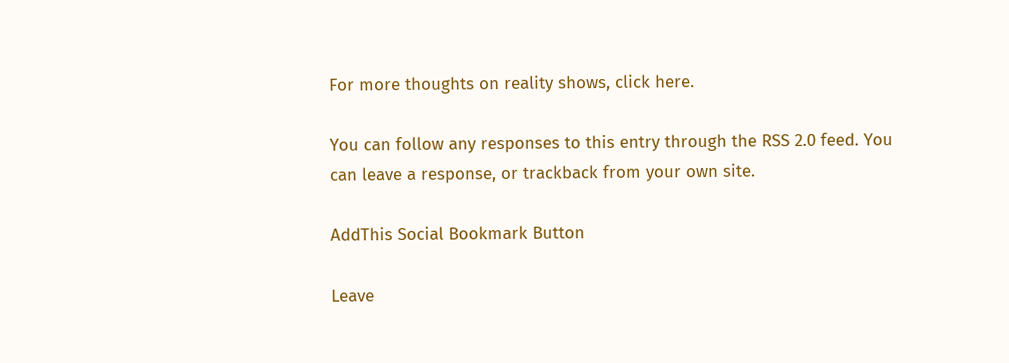For more thoughts on reality shows, click here.

You can follow any responses to this entry through the RSS 2.0 feed. You can leave a response, or trackback from your own site.

AddThis Social Bookmark Button

Leave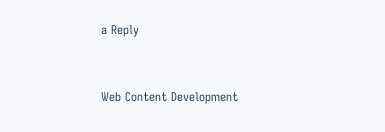a Reply


Web Content Development